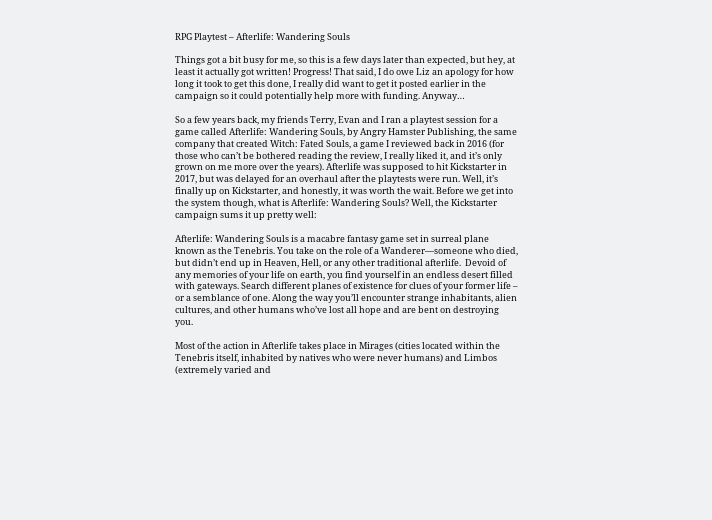RPG Playtest – Afterlife: Wandering Souls

Things got a bit busy for me, so this is a few days later than expected, but hey, at least it actually got written! Progress! That said, I do owe Liz an apology for how long it took to get this done, I really did want to get it posted earlier in the campaign so it could potentially help more with funding. Anyway…

So a few years back, my friends Terry, Evan and I ran a playtest session for a game called Afterlife: Wandering Souls, by Angry Hamster Publishing, the same company that created Witch: Fated Souls, a game I reviewed back in 2016 (for those who can’t be bothered reading the review, I really liked it, and it’s only grown on me more over the years). Afterlife was supposed to hit Kickstarter in 2017, but was delayed for an overhaul after the playtests were run. Well, it’s finally up on Kickstarter, and honestly, it was worth the wait. Before we get into the system though, what is Afterlife: Wandering Souls? Well, the Kickstarter campaign sums it up pretty well:

Afterlife: Wandering Souls is a macabre fantasy game set in surreal plane known as the Tenebris. You take on the role of a Wanderer—someone who died, but didn’t end up in Heaven, Hell, or any other traditional afterlife.  Devoid of any memories of your life on earth, you find yourself in an endless desert filled with gateways. Search different planes of existence for clues of your former life – or a semblance of one. Along the way you’ll encounter strange inhabitants, alien cultures, and other humans who’ve lost all hope and are bent on destroying you.

Most of the action in Afterlife takes place in Mirages (cities located within the Tenebris itself, inhabited by natives who were never humans) and Limbos (extremely varied and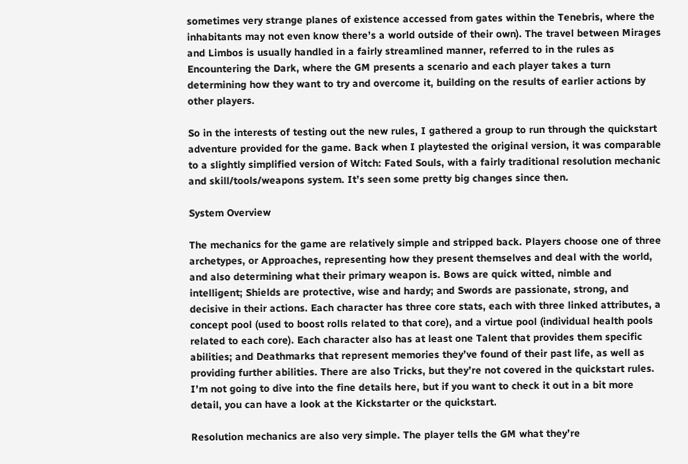sometimes very strange planes of existence accessed from gates within the Tenebris, where the inhabitants may not even know there’s a world outside of their own). The travel between Mirages and Limbos is usually handled in a fairly streamlined manner, referred to in the rules as Encountering the Dark, where the GM presents a scenario and each player takes a turn determining how they want to try and overcome it, building on the results of earlier actions by other players.

So in the interests of testing out the new rules, I gathered a group to run through the quickstart adventure provided for the game. Back when I playtested the original version, it was comparable to a slightly simplified version of Witch: Fated Souls, with a fairly traditional resolution mechanic and skill/tools/weapons system. It’s seen some pretty big changes since then.

System Overview

The mechanics for the game are relatively simple and stripped back. Players choose one of three archetypes, or Approaches, representing how they present themselves and deal with the world, and also determining what their primary weapon is. Bows are quick witted, nimble and intelligent; Shields are protective, wise and hardy; and Swords are passionate, strong, and decisive in their actions. Each character has three core stats, each with three linked attributes, a concept pool (used to boost rolls related to that core), and a virtue pool (individual health pools related to each core). Each character also has at least one Talent that provides them specific abilities; and Deathmarks that represent memories they’ve found of their past life, as well as providing further abilities. There are also Tricks, but they’re not covered in the quickstart rules. I’m not going to dive into the fine details here, but if you want to check it out in a bit more detail, you can have a look at the Kickstarter or the quickstart.

Resolution mechanics are also very simple. The player tells the GM what they’re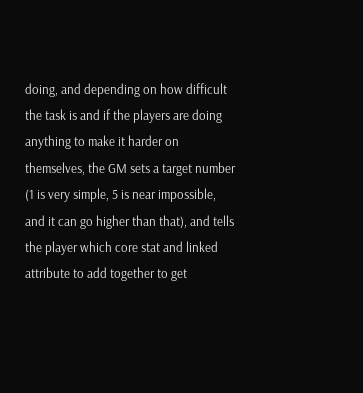doing, and depending on how difficult the task is and if the players are doing anything to make it harder on themselves, the GM sets a target number (1 is very simple, 5 is near impossible, and it can go higher than that), and tells the player which core stat and linked attribute to add together to get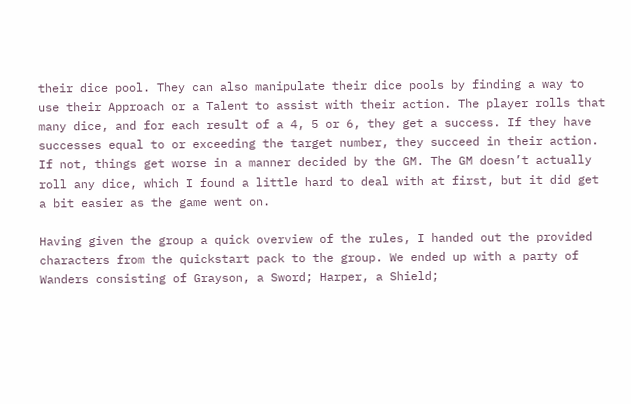their dice pool. They can also manipulate their dice pools by finding a way to use their Approach or a Talent to assist with their action. The player rolls that many dice, and for each result of a 4, 5 or 6, they get a success. If they have successes equal to or exceeding the target number, they succeed in their action. If not, things get worse in a manner decided by the GM. The GM doesn’t actually roll any dice, which I found a little hard to deal with at first, but it did get a bit easier as the game went on.

Having given the group a quick overview of the rules, I handed out the provided characters from the quickstart pack to the group. We ended up with a party of Wanders consisting of Grayson, a Sword; Harper, a Shield;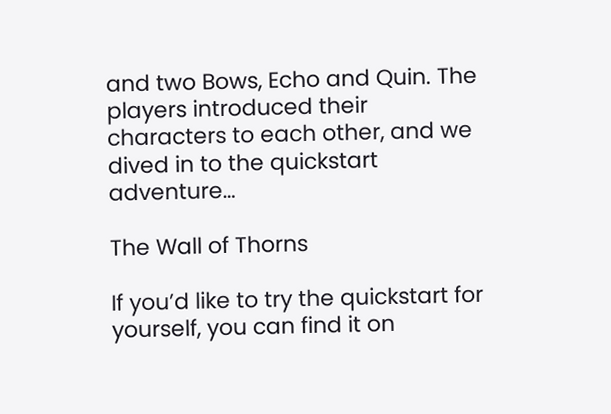and two Bows, Echo and Quin. The players introduced their characters to each other, and we dived in to the quickstart adventure…

The Wall of Thorns

If you’d like to try the quickstart for yourself, you can find it on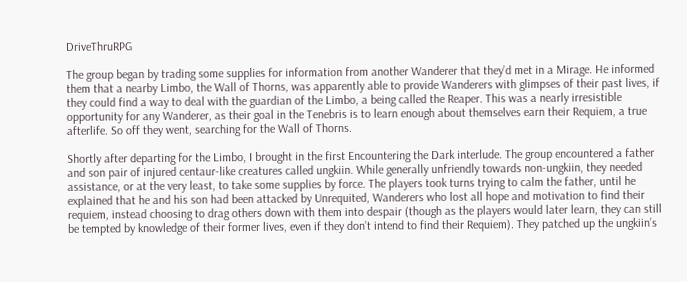DriveThruRPG

The group began by trading some supplies for information from another Wanderer that they’d met in a Mirage. He informed them that a nearby Limbo, the Wall of Thorns, was apparently able to provide Wanderers with glimpses of their past lives, if they could find a way to deal with the guardian of the Limbo, a being called the Reaper. This was a nearly irresistible opportunity for any Wanderer, as their goal in the Tenebris is to learn enough about themselves earn their Requiem, a true afterlife. So off they went, searching for the Wall of Thorns.

Shortly after departing for the Limbo, I brought in the first Encountering the Dark interlude. The group encountered a father and son pair of injured centaur-like creatures called ungkiin. While generally unfriendly towards non-ungkiin, they needed assistance, or at the very least, to take some supplies by force. The players took turns trying to calm the father, until he explained that he and his son had been attacked by Unrequited, Wanderers who lost all hope and motivation to find their requiem, instead choosing to drag others down with them into despair (though as the players would later learn, they can still be tempted by knowledge of their former lives, even if they don’t intend to find their Requiem). They patched up the ungkiin’s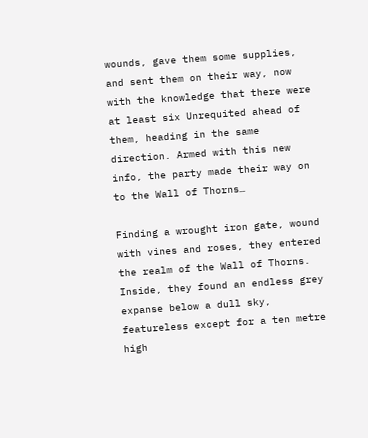wounds, gave them some supplies, and sent them on their way, now with the knowledge that there were at least six Unrequited ahead of them, heading in the same direction. Armed with this new info, the party made their way on to the Wall of Thorns…

Finding a wrought iron gate, wound with vines and roses, they entered the realm of the Wall of Thorns. Inside, they found an endless grey expanse below a dull sky, featureless except for a ten metre high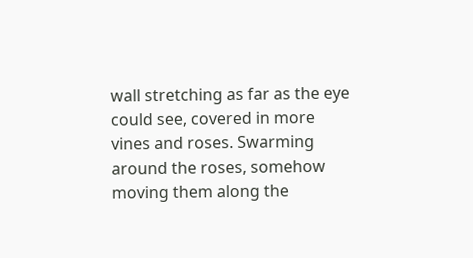wall stretching as far as the eye could see, covered in more vines and roses. Swarming around the roses, somehow moving them along the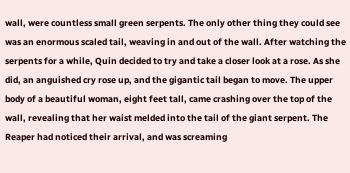wall, were countless small green serpents. The only other thing they could see was an enormous scaled tail, weaving in and out of the wall. After watching the serpents for a while, Quin decided to try and take a closer look at a rose. As she did, an anguished cry rose up, and the gigantic tail began to move. The upper body of a beautiful woman, eight feet tall, came crashing over the top of the wall, revealing that her waist melded into the tail of the giant serpent. The Reaper had noticed their arrival, and was screaming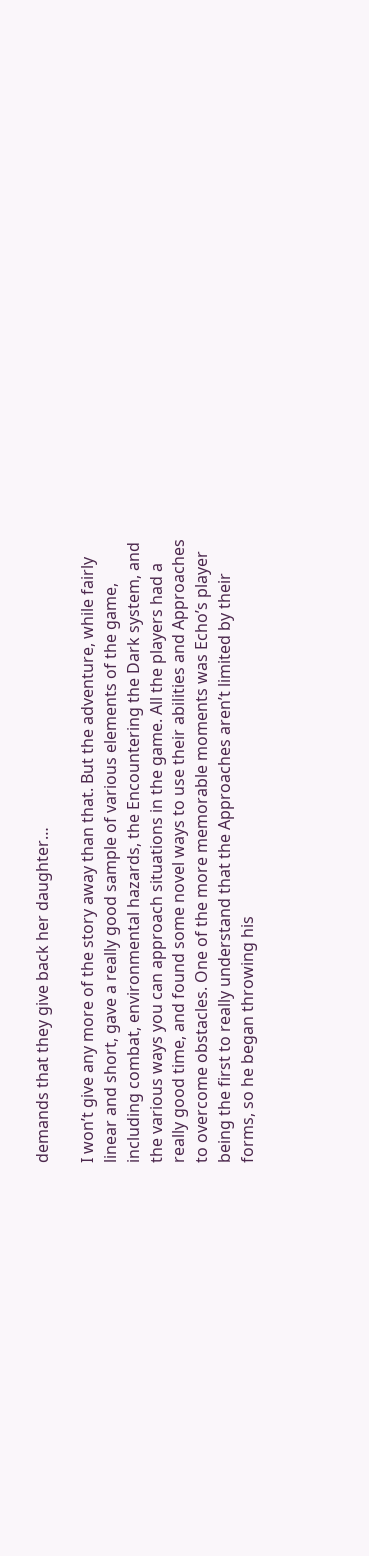demands that they give back her daughter…

I won’t give any more of the story away than that. But the adventure, while fairly linear and short, gave a really good sample of various elements of the game, including combat, environmental hazards, the Encountering the Dark system, and the various ways you can approach situations in the game. All the players had a really good time, and found some novel ways to use their abilities and Approaches to overcome obstacles. One of the more memorable moments was Echo’s player being the first to really understand that the Approaches aren’t limited by their forms, so he began throwing his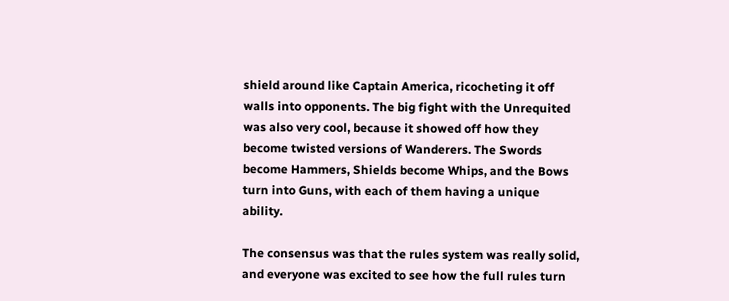shield around like Captain America, ricocheting it off walls into opponents. The big fight with the Unrequited was also very cool, because it showed off how they become twisted versions of Wanderers. The Swords become Hammers, Shields become Whips, and the Bows turn into Guns, with each of them having a unique ability.

The consensus was that the rules system was really solid, and everyone was excited to see how the full rules turn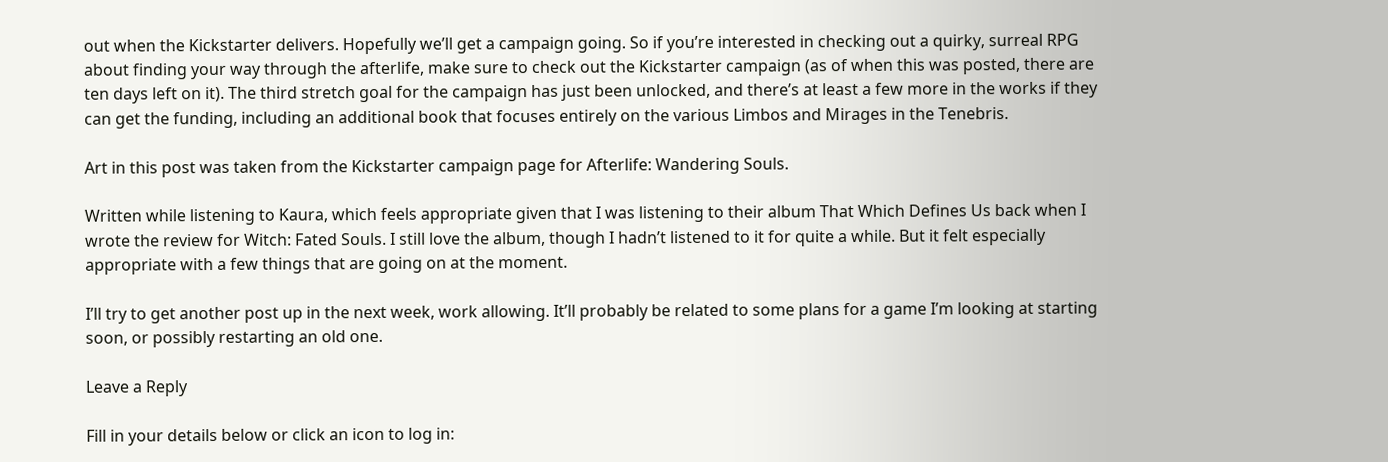out when the Kickstarter delivers. Hopefully we’ll get a campaign going. So if you’re interested in checking out a quirky, surreal RPG about finding your way through the afterlife, make sure to check out the Kickstarter campaign (as of when this was posted, there are ten days left on it). The third stretch goal for the campaign has just been unlocked, and there’s at least a few more in the works if they can get the funding, including an additional book that focuses entirely on the various Limbos and Mirages in the Tenebris.

Art in this post was taken from the Kickstarter campaign page for Afterlife: Wandering Souls.

Written while listening to Kaura, which feels appropriate given that I was listening to their album That Which Defines Us back when I wrote the review for Witch: Fated Souls. I still love the album, though I hadn’t listened to it for quite a while. But it felt especially appropriate with a few things that are going on at the moment.

I’ll try to get another post up in the next week, work allowing. It’ll probably be related to some plans for a game I’m looking at starting soon, or possibly restarting an old one.

Leave a Reply

Fill in your details below or click an icon to log in: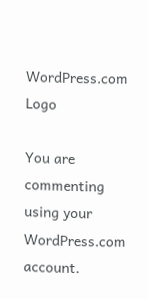WordPress.com Logo

You are commenting using your WordPress.com account.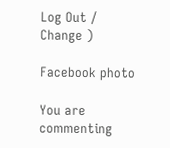Log Out /  Change )

Facebook photo

You are commenting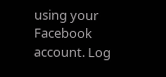using your Facebook account. Log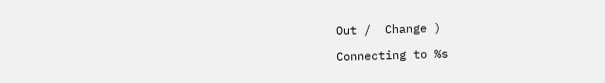Out /  Change )

Connecting to %s